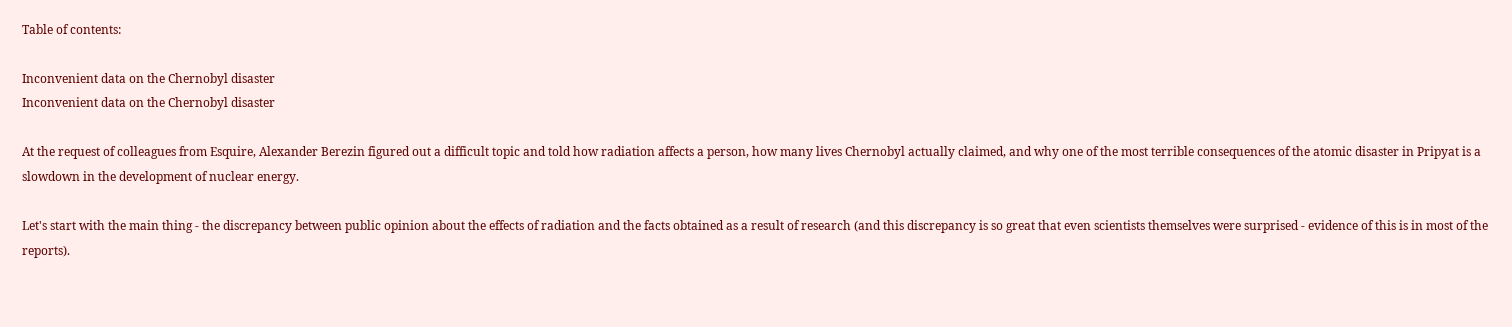Table of contents:

Inconvenient data on the Chernobyl disaster
Inconvenient data on the Chernobyl disaster

At the request of colleagues from Esquire, Alexander Berezin figured out a difficult topic and told how radiation affects a person, how many lives Chernobyl actually claimed, and why one of the most terrible consequences of the atomic disaster in Pripyat is a slowdown in the development of nuclear energy.

Let's start with the main thing - the discrepancy between public opinion about the effects of radiation and the facts obtained as a result of research (and this discrepancy is so great that even scientists themselves were surprised - evidence of this is in most of the reports).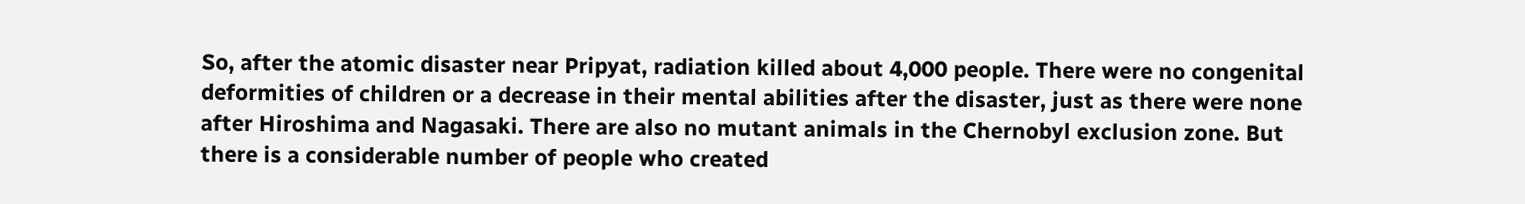So, after the atomic disaster near Pripyat, radiation killed about 4,000 people. There were no congenital deformities of children or a decrease in their mental abilities after the disaster, just as there were none after Hiroshima and Nagasaki. There are also no mutant animals in the Chernobyl exclusion zone. But there is a considerable number of people who created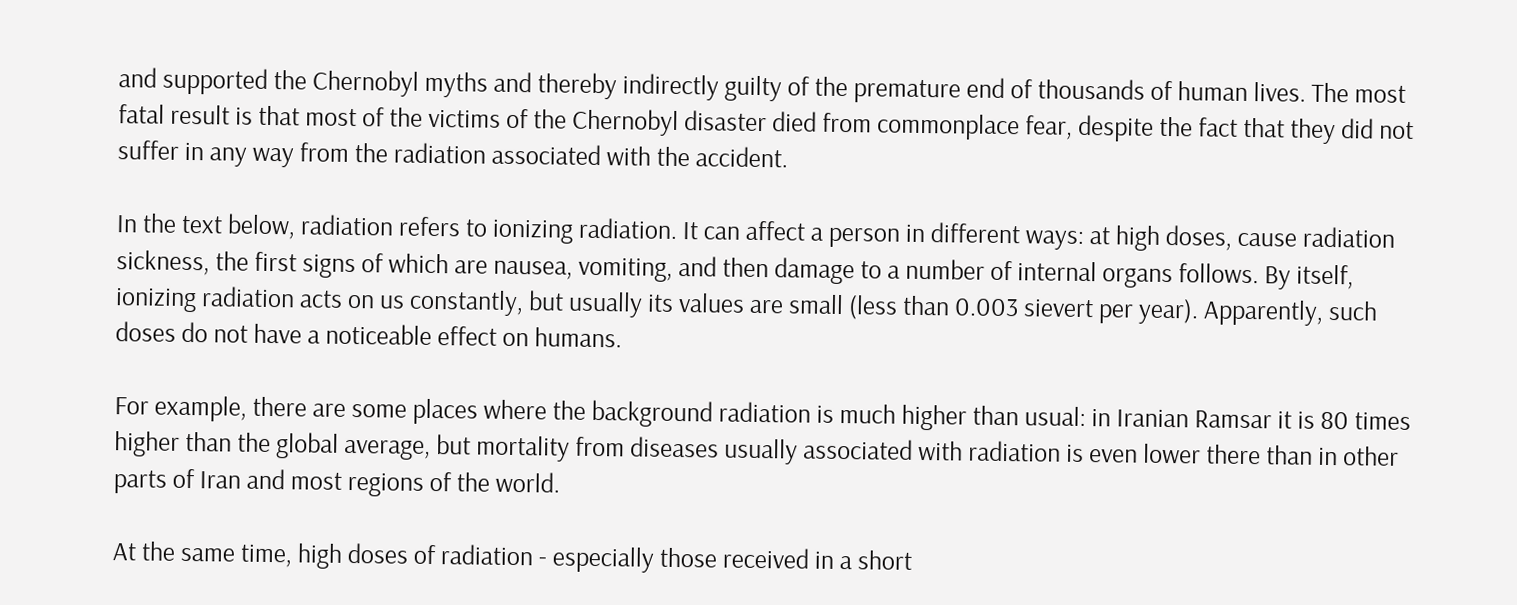and supported the Chernobyl myths and thereby indirectly guilty of the premature end of thousands of human lives. The most fatal result is that most of the victims of the Chernobyl disaster died from commonplace fear, despite the fact that they did not suffer in any way from the radiation associated with the accident.

In the text below, radiation refers to ionizing radiation. It can affect a person in different ways: at high doses, cause radiation sickness, the first signs of which are nausea, vomiting, and then damage to a number of internal organs follows. By itself, ionizing radiation acts on us constantly, but usually its values are small (less than 0.003 sievert per year). Apparently, such doses do not have a noticeable effect on humans.

For example, there are some places where the background radiation is much higher than usual: in Iranian Ramsar it is 80 times higher than the global average, but mortality from diseases usually associated with radiation is even lower there than in other parts of Iran and most regions of the world.

At the same time, high doses of radiation - especially those received in a short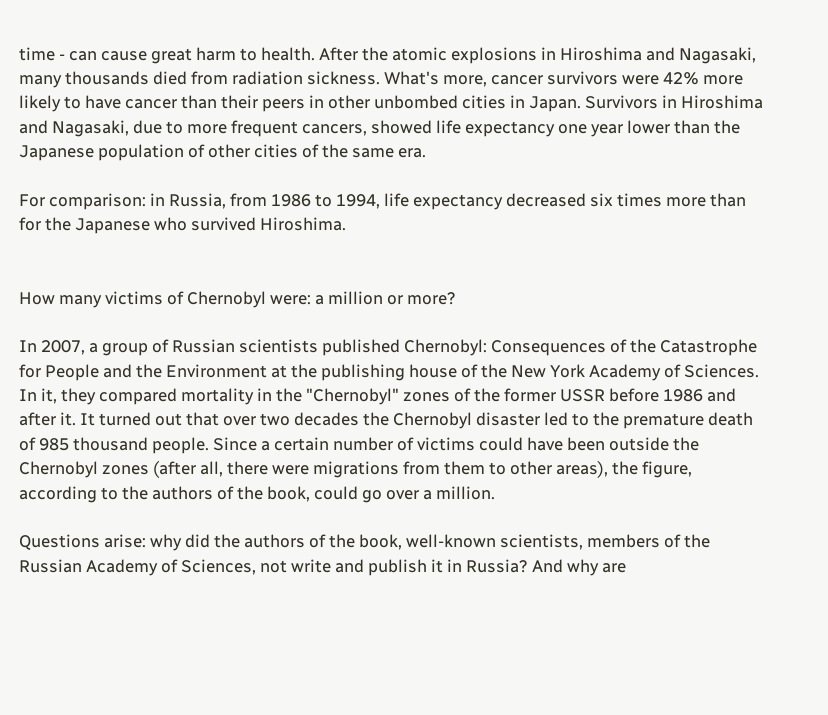time - can cause great harm to health. After the atomic explosions in Hiroshima and Nagasaki, many thousands died from radiation sickness. What's more, cancer survivors were 42% more likely to have cancer than their peers in other unbombed cities in Japan. Survivors in Hiroshima and Nagasaki, due to more frequent cancers, showed life expectancy one year lower than the Japanese population of other cities of the same era.

For comparison: in Russia, from 1986 to 1994, life expectancy decreased six times more than for the Japanese who survived Hiroshima.


How many victims of Chernobyl were: a million or more?

In 2007, a group of Russian scientists published Chernobyl: Consequences of the Catastrophe for People and the Environment at the publishing house of the New York Academy of Sciences. In it, they compared mortality in the "Chernobyl" zones of the former USSR before 1986 and after it. It turned out that over two decades the Chernobyl disaster led to the premature death of 985 thousand people. Since a certain number of victims could have been outside the Chernobyl zones (after all, there were migrations from them to other areas), the figure, according to the authors of the book, could go over a million.

Questions arise: why did the authors of the book, well-known scientists, members of the Russian Academy of Sciences, not write and publish it in Russia? And why are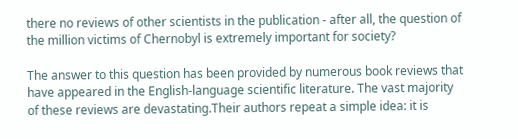there no reviews of other scientists in the publication - after all, the question of the million victims of Chernobyl is extremely important for society?

The answer to this question has been provided by numerous book reviews that have appeared in the English-language scientific literature. The vast majority of these reviews are devastating.Their authors repeat a simple idea: it is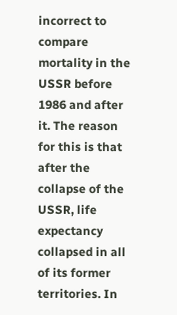incorrect to compare mortality in the USSR before 1986 and after it. The reason for this is that after the collapse of the USSR, life expectancy collapsed in all of its former territories. In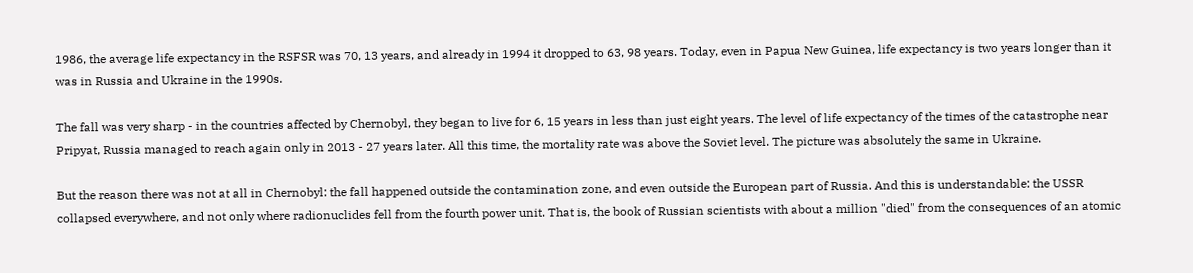1986, the average life expectancy in the RSFSR was 70, 13 years, and already in 1994 it dropped to 63, 98 years. Today, even in Papua New Guinea, life expectancy is two years longer than it was in Russia and Ukraine in the 1990s.

The fall was very sharp - in the countries affected by Chernobyl, they began to live for 6, 15 years in less than just eight years. The level of life expectancy of the times of the catastrophe near Pripyat, Russia managed to reach again only in 2013 - 27 years later. All this time, the mortality rate was above the Soviet level. The picture was absolutely the same in Ukraine.

But the reason there was not at all in Chernobyl: the fall happened outside the contamination zone, and even outside the European part of Russia. And this is understandable: the USSR collapsed everywhere, and not only where radionuclides fell from the fourth power unit. That is, the book of Russian scientists with about a million "died" from the consequences of an atomic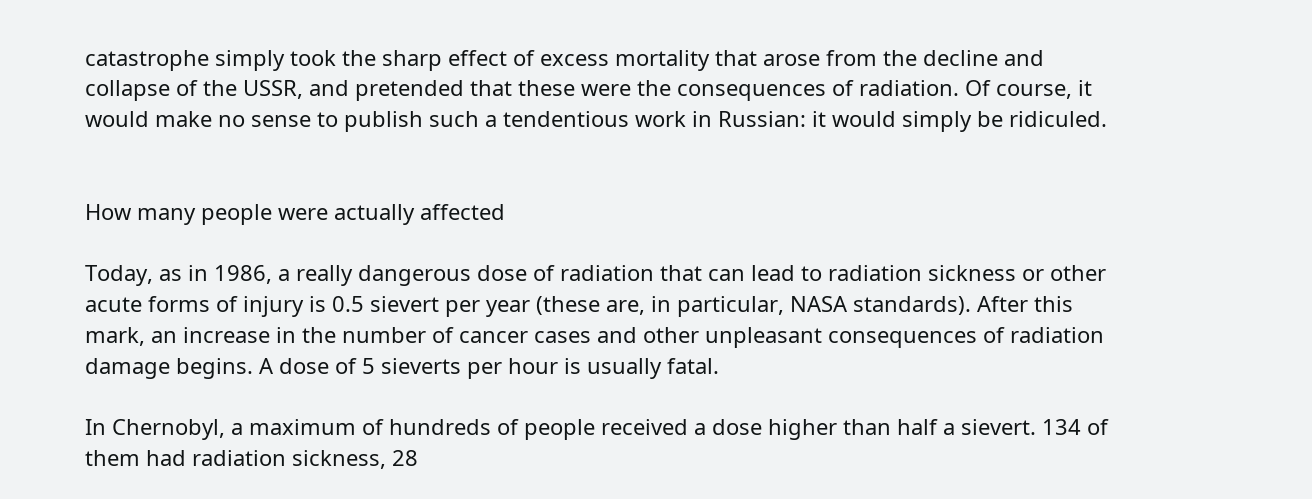catastrophe simply took the sharp effect of excess mortality that arose from the decline and collapse of the USSR, and pretended that these were the consequences of radiation. Of course, it would make no sense to publish such a tendentious work in Russian: it would simply be ridiculed.


How many people were actually affected

Today, as in 1986, a really dangerous dose of radiation that can lead to radiation sickness or other acute forms of injury is 0.5 sievert per year (these are, in particular, NASA standards). After this mark, an increase in the number of cancer cases and other unpleasant consequences of radiation damage begins. A dose of 5 sieverts per hour is usually fatal.

In Chernobyl, a maximum of hundreds of people received a dose higher than half a sievert. 134 of them had radiation sickness, 28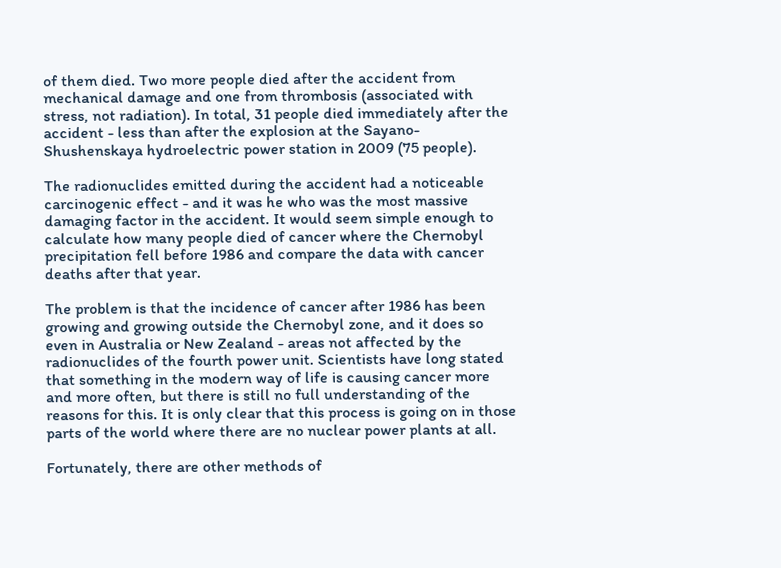of them died. Two more people died after the accident from mechanical damage and one from thrombosis (associated with stress, not radiation). In total, 31 people died immediately after the accident - less than after the explosion at the Sayano-Shushenskaya hydroelectric power station in 2009 (75 people).

The radionuclides emitted during the accident had a noticeable carcinogenic effect - and it was he who was the most massive damaging factor in the accident. It would seem simple enough to calculate how many people died of cancer where the Chernobyl precipitation fell before 1986 and compare the data with cancer deaths after that year.

The problem is that the incidence of cancer after 1986 has been growing and growing outside the Chernobyl zone, and it does so even in Australia or New Zealand - areas not affected by the radionuclides of the fourth power unit. Scientists have long stated that something in the modern way of life is causing cancer more and more often, but there is still no full understanding of the reasons for this. It is only clear that this process is going on in those parts of the world where there are no nuclear power plants at all.

Fortunately, there are other methods of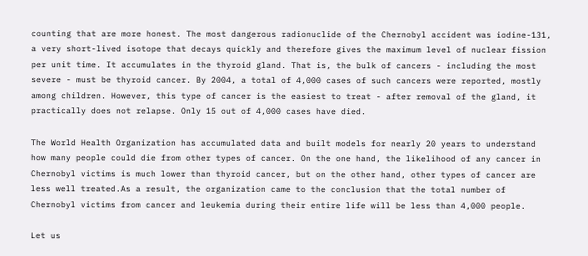counting that are more honest. The most dangerous radionuclide of the Chernobyl accident was iodine-131, a very short-lived isotope that decays quickly and therefore gives the maximum level of nuclear fission per unit time. It accumulates in the thyroid gland. That is, the bulk of cancers - including the most severe - must be thyroid cancer. By 2004, a total of 4,000 cases of such cancers were reported, mostly among children. However, this type of cancer is the easiest to treat - after removal of the gland, it practically does not relapse. Only 15 out of 4,000 cases have died.

The World Health Organization has accumulated data and built models for nearly 20 years to understand how many people could die from other types of cancer. On the one hand, the likelihood of any cancer in Chernobyl victims is much lower than thyroid cancer, but on the other hand, other types of cancer are less well treated.As a result, the organization came to the conclusion that the total number of Chernobyl victims from cancer and leukemia during their entire life will be less than 4,000 people.

Let us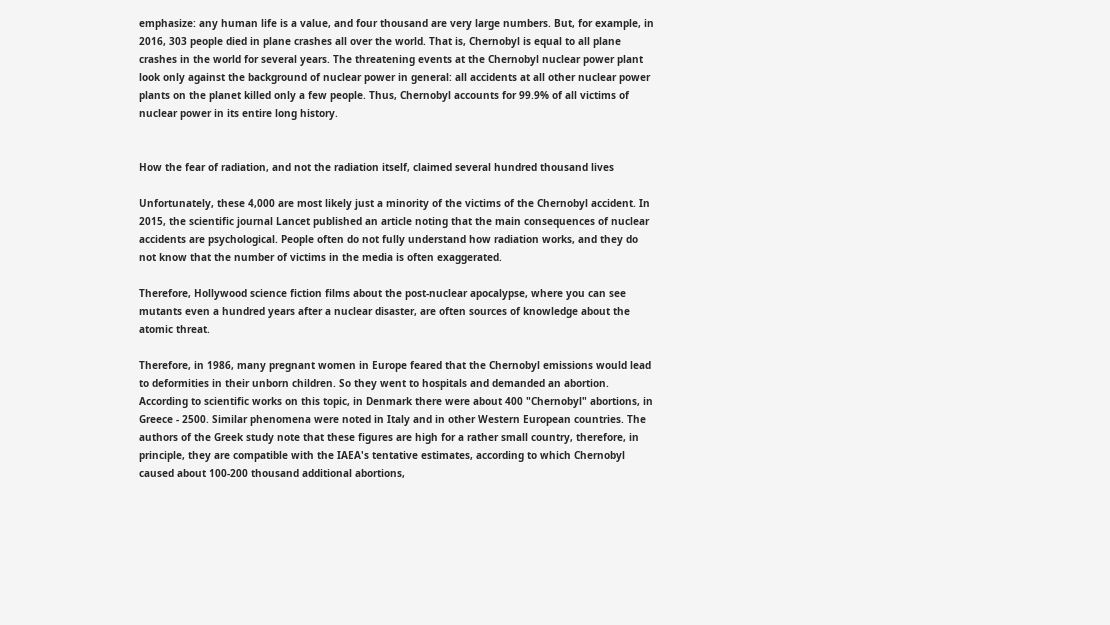emphasize: any human life is a value, and four thousand are very large numbers. But, for example, in 2016, 303 people died in plane crashes all over the world. That is, Chernobyl is equal to all plane crashes in the world for several years. The threatening events at the Chernobyl nuclear power plant look only against the background of nuclear power in general: all accidents at all other nuclear power plants on the planet killed only a few people. Thus, Chernobyl accounts for 99.9% of all victims of nuclear power in its entire long history.


How the fear of radiation, and not the radiation itself, claimed several hundred thousand lives

Unfortunately, these 4,000 are most likely just a minority of the victims of the Chernobyl accident. In 2015, the scientific journal Lancet published an article noting that the main consequences of nuclear accidents are psychological. People often do not fully understand how radiation works, and they do not know that the number of victims in the media is often exaggerated.

Therefore, Hollywood science fiction films about the post-nuclear apocalypse, where you can see mutants even a hundred years after a nuclear disaster, are often sources of knowledge about the atomic threat.

Therefore, in 1986, many pregnant women in Europe feared that the Chernobyl emissions would lead to deformities in their unborn children. So they went to hospitals and demanded an abortion. According to scientific works on this topic, in Denmark there were about 400 "Chernobyl" abortions, in Greece - 2500. Similar phenomena were noted in Italy and in other Western European countries. The authors of the Greek study note that these figures are high for a rather small country, therefore, in principle, they are compatible with the IAEA's tentative estimates, according to which Chernobyl caused about 100-200 thousand additional abortions,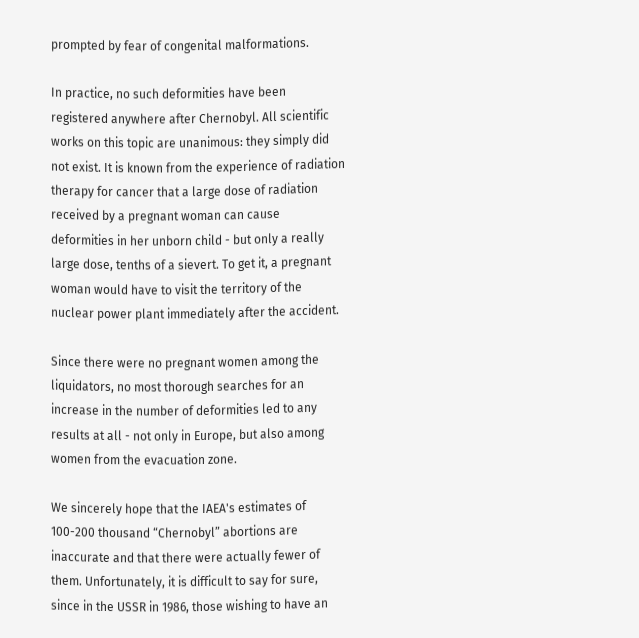prompted by fear of congenital malformations.

In practice, no such deformities have been registered anywhere after Chernobyl. All scientific works on this topic are unanimous: they simply did not exist. It is known from the experience of radiation therapy for cancer that a large dose of radiation received by a pregnant woman can cause deformities in her unborn child - but only a really large dose, tenths of a sievert. To get it, a pregnant woman would have to visit the territory of the nuclear power plant immediately after the accident.

Since there were no pregnant women among the liquidators, no most thorough searches for an increase in the number of deformities led to any results at all - not only in Europe, but also among women from the evacuation zone.

We sincerely hope that the IAEA's estimates of 100-200 thousand “Chernobyl” abortions are inaccurate and that there were actually fewer of them. Unfortunately, it is difficult to say for sure, since in the USSR in 1986, those wishing to have an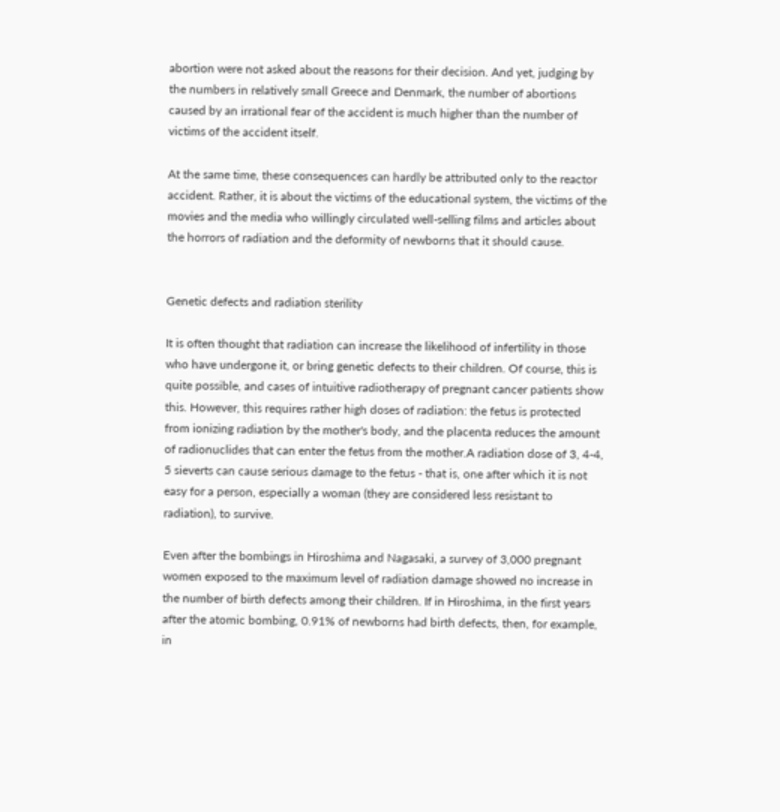abortion were not asked about the reasons for their decision. And yet, judging by the numbers in relatively small Greece and Denmark, the number of abortions caused by an irrational fear of the accident is much higher than the number of victims of the accident itself.

At the same time, these consequences can hardly be attributed only to the reactor accident. Rather, it is about the victims of the educational system, the victims of the movies and the media who willingly circulated well-selling films and articles about the horrors of radiation and the deformity of newborns that it should cause.


Genetic defects and radiation sterility

It is often thought that radiation can increase the likelihood of infertility in those who have undergone it, or bring genetic defects to their children. Of course, this is quite possible, and cases of intuitive radiotherapy of pregnant cancer patients show this. However, this requires rather high doses of radiation: the fetus is protected from ionizing radiation by the mother's body, and the placenta reduces the amount of radionuclides that can enter the fetus from the mother.A radiation dose of 3, 4-4, 5 sieverts can cause serious damage to the fetus - that is, one after which it is not easy for a person, especially a woman (they are considered less resistant to radiation), to survive.

Even after the bombings in Hiroshima and Nagasaki, a survey of 3,000 pregnant women exposed to the maximum level of radiation damage showed no increase in the number of birth defects among their children. If in Hiroshima, in the first years after the atomic bombing, 0.91% of newborns had birth defects, then, for example, in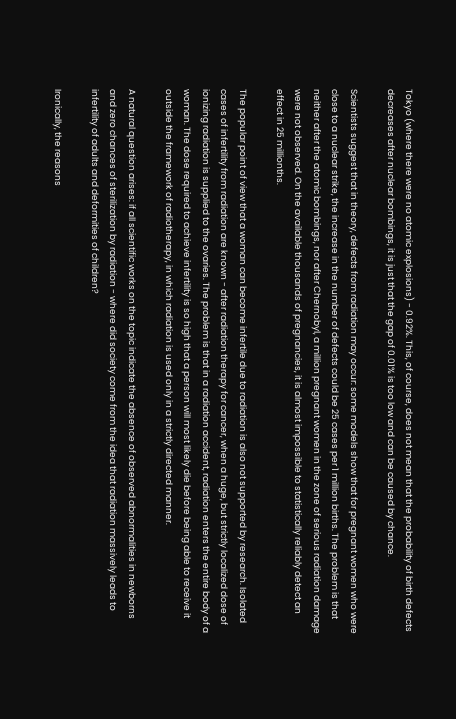Tokyo (where there were no atomic explosions) - 0.92%. This, of course, does not mean that the probability of birth defects decreases after nuclear bombings, it is just that the gap of 0.01% is too low and can be caused by chance.

Scientists suggest that in theory, defects from radiation may occur: some models show that for pregnant women who were close to a nuclear strike, the increase in the number of defects could be 25 cases per 1 million births. The problem is that neither after the atomic bombings, nor after Chernobyl, a million pregnant women in the zone of serious radiation damage were not observed. On the available thousands of pregnancies, it is almost impossible to statistically reliably detect an effect in 25 millionths.

The popular point of view that a woman can become infertile due to radiation is also not supported by research. Isolated cases of infertility from radiation are known - after radiation therapy for cancer, when a huge, but strictly localized dose of ionizing radiation is supplied to the ovaries. The problem is that in a radiation accident, radiation enters the entire body of a woman. The dose required to achieve infertility is so high that a person will most likely die before being able to receive it outside the framework of radiotherapy, in which radiation is used only in a strictly directed manner.

A natural question arises: if all scientific works on the topic indicate the absence of observed abnormalities in newborns and zero chances of sterilization by radiation - where did society come from the idea that radiation massively leads to infertility of adults and deformities of children?

Ironically, the reasons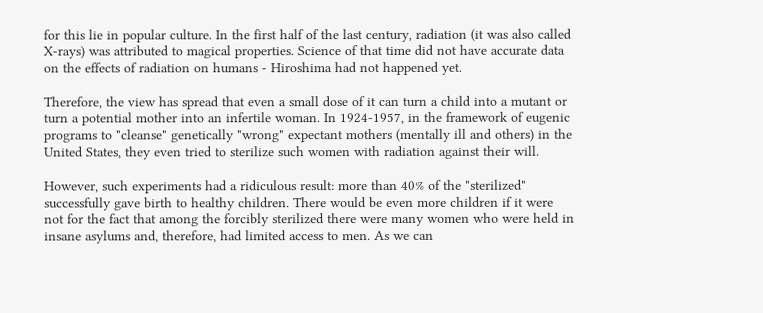for this lie in popular culture. In the first half of the last century, radiation (it was also called X-rays) was attributed to magical properties. Science of that time did not have accurate data on the effects of radiation on humans - Hiroshima had not happened yet.

Therefore, the view has spread that even a small dose of it can turn a child into a mutant or turn a potential mother into an infertile woman. In 1924-1957, in the framework of eugenic programs to "cleanse" genetically "wrong" expectant mothers (mentally ill and others) in the United States, they even tried to sterilize such women with radiation against their will.

However, such experiments had a ridiculous result: more than 40% of the "sterilized" successfully gave birth to healthy children. There would be even more children if it were not for the fact that among the forcibly sterilized there were many women who were held in insane asylums and, therefore, had limited access to men. As we can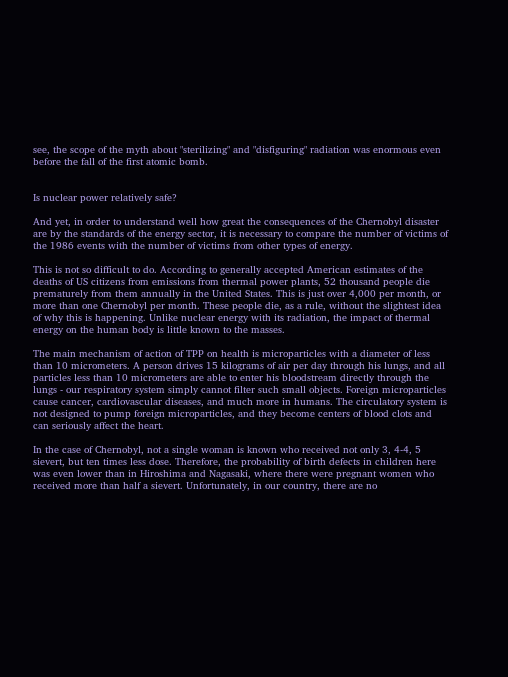see, the scope of the myth about "sterilizing" and "disfiguring" radiation was enormous even before the fall of the first atomic bomb.


Is nuclear power relatively safe?

And yet, in order to understand well how great the consequences of the Chernobyl disaster are by the standards of the energy sector, it is necessary to compare the number of victims of the 1986 events with the number of victims from other types of energy.

This is not so difficult to do. According to generally accepted American estimates of the deaths of US citizens from emissions from thermal power plants, 52 thousand people die prematurely from them annually in the United States. This is just over 4,000 per month, or more than one Chernobyl per month. These people die, as a rule, without the slightest idea of why this is happening. Unlike nuclear energy with its radiation, the impact of thermal energy on the human body is little known to the masses.

The main mechanism of action of TPP on health is microparticles with a diameter of less than 10 micrometers. A person drives 15 kilograms of air per day through his lungs, and all particles less than 10 micrometers are able to enter his bloodstream directly through the lungs - our respiratory system simply cannot filter such small objects. Foreign microparticles cause cancer, cardiovascular diseases, and much more in humans. The circulatory system is not designed to pump foreign microparticles, and they become centers of blood clots and can seriously affect the heart.

In the case of Chernobyl, not a single woman is known who received not only 3, 4-4, 5 sievert, but ten times less dose. Therefore, the probability of birth defects in children here was even lower than in Hiroshima and Nagasaki, where there were pregnant women who received more than half a sievert. Unfortunately, in our country, there are no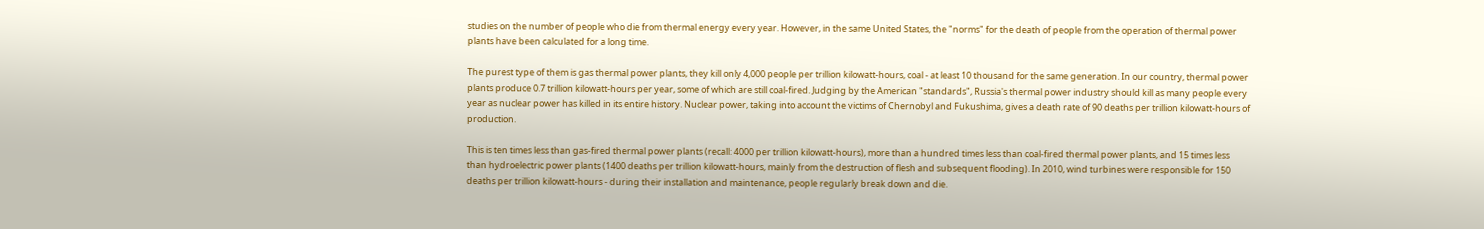studies on the number of people who die from thermal energy every year. However, in the same United States, the "norms" for the death of people from the operation of thermal power plants have been calculated for a long time.

The purest type of them is gas thermal power plants, they kill only 4,000 people per trillion kilowatt-hours, coal - at least 10 thousand for the same generation. In our country, thermal power plants produce 0.7 trillion kilowatt-hours per year, some of which are still coal-fired. Judging by the American "standards", Russia's thermal power industry should kill as many people every year as nuclear power has killed in its entire history. Nuclear power, taking into account the victims of Chernobyl and Fukushima, gives a death rate of 90 deaths per trillion kilowatt-hours of production.

This is ten times less than gas-fired thermal power plants (recall: 4000 per trillion kilowatt-hours), more than a hundred times less than coal-fired thermal power plants, and 15 times less than hydroelectric power plants (1400 deaths per trillion kilowatt-hours, mainly from the destruction of flesh and subsequent flooding). In 2010, wind turbines were responsible for 150 deaths per trillion kilowatt-hours - during their installation and maintenance, people regularly break down and die.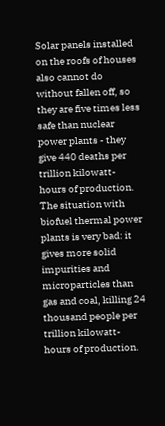Solar panels installed on the roofs of houses also cannot do without fallen off, so they are five times less safe than nuclear power plants - they give 440 deaths per trillion kilowatt-hours of production. The situation with biofuel thermal power plants is very bad: it gives more solid impurities and microparticles than gas and coal, killing 24 thousand people per trillion kilowatt-hours of production.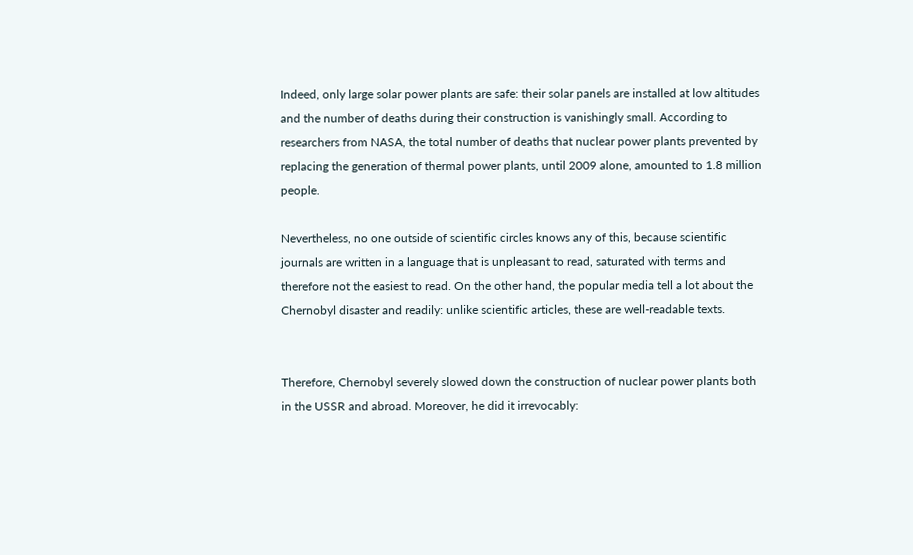Indeed, only large solar power plants are safe: their solar panels are installed at low altitudes and the number of deaths during their construction is vanishingly small. According to researchers from NASA, the total number of deaths that nuclear power plants prevented by replacing the generation of thermal power plants, until 2009 alone, amounted to 1.8 million people.

Nevertheless, no one outside of scientific circles knows any of this, because scientific journals are written in a language that is unpleasant to read, saturated with terms and therefore not the easiest to read. On the other hand, the popular media tell a lot about the Chernobyl disaster and readily: unlike scientific articles, these are well-readable texts.


Therefore, Chernobyl severely slowed down the construction of nuclear power plants both in the USSR and abroad. Moreover, he did it irrevocably: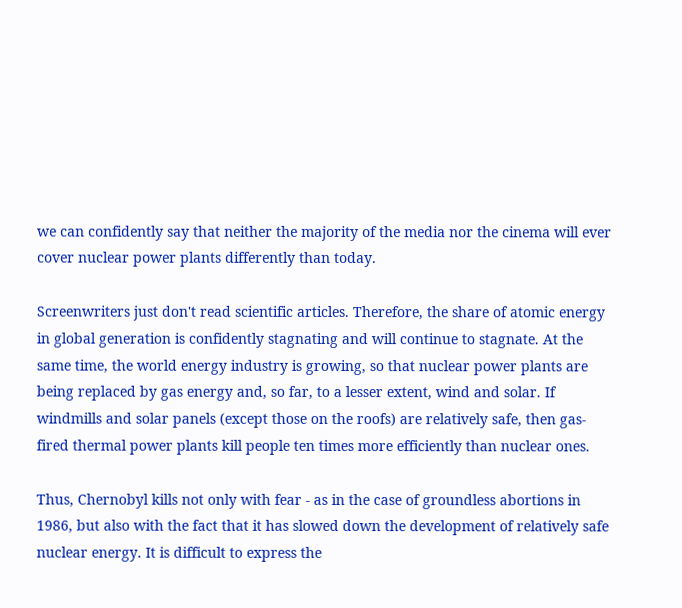we can confidently say that neither the majority of the media nor the cinema will ever cover nuclear power plants differently than today.

Screenwriters just don't read scientific articles. Therefore, the share of atomic energy in global generation is confidently stagnating and will continue to stagnate. At the same time, the world energy industry is growing, so that nuclear power plants are being replaced by gas energy and, so far, to a lesser extent, wind and solar. If windmills and solar panels (except those on the roofs) are relatively safe, then gas-fired thermal power plants kill people ten times more efficiently than nuclear ones.

Thus, Chernobyl kills not only with fear - as in the case of groundless abortions in 1986, but also with the fact that it has slowed down the development of relatively safe nuclear energy. It is difficult to express the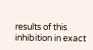results of this inhibition in exact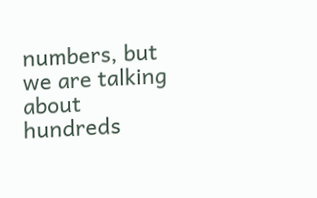numbers, but we are talking about hundreds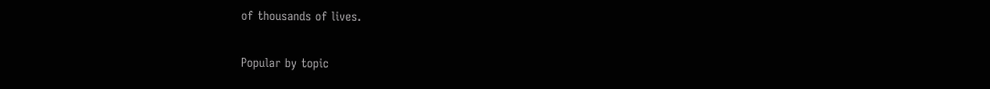of thousands of lives.

Popular by topic